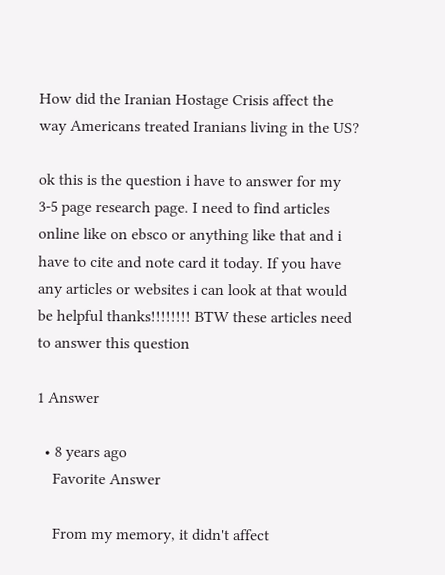How did the Iranian Hostage Crisis affect the way Americans treated Iranians living in the US?

ok this is the question i have to answer for my 3-5 page research page. I need to find articles online like on ebsco or anything like that and i have to cite and note card it today. If you have any articles or websites i can look at that would be helpful thanks!!!!!!!! BTW these articles need to answer this question

1 Answer

  • 8 years ago
    Favorite Answer

    From my memory, it didn't affect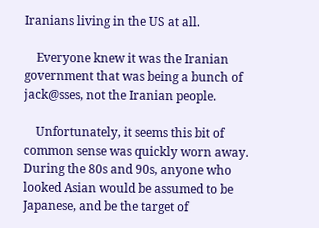Iranians living in the US at all.

    Everyone knew it was the Iranian government that was being a bunch of jack@sses, not the Iranian people.

    Unfortunately, it seems this bit of common sense was quickly worn away. During the 80s and 90s, anyone who looked Asian would be assumed to be Japanese, and be the target of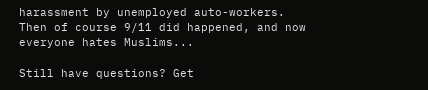harassment by unemployed auto-workers. Then of course 9/11 did happened, and now everyone hates Muslims...

Still have questions? Get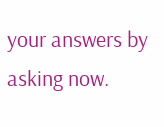your answers by asking now.